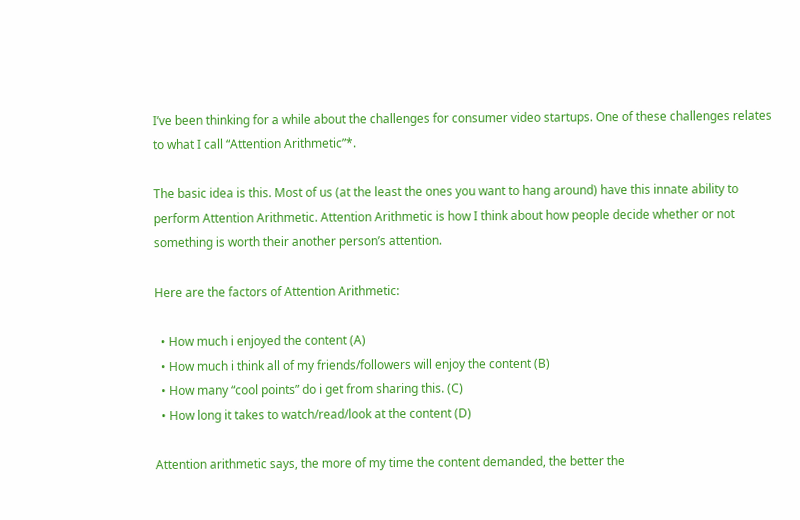I’ve been thinking for a while about the challenges for consumer video startups. One of these challenges relates to what I call “Attention Arithmetic”*.

The basic idea is this. Most of us (at the least the ones you want to hang around) have this innate ability to perform Attention Arithmetic. Attention Arithmetic is how I think about how people decide whether or not something is worth their another person’s attention.

Here are the factors of Attention Arithmetic:

  • How much i enjoyed the content (A)
  • How much i think all of my friends/followers will enjoy the content (B)
  • How many “cool points” do i get from sharing this. (C)
  • How long it takes to watch/read/look at the content (D)

Attention arithmetic says, the more of my time the content demanded, the better the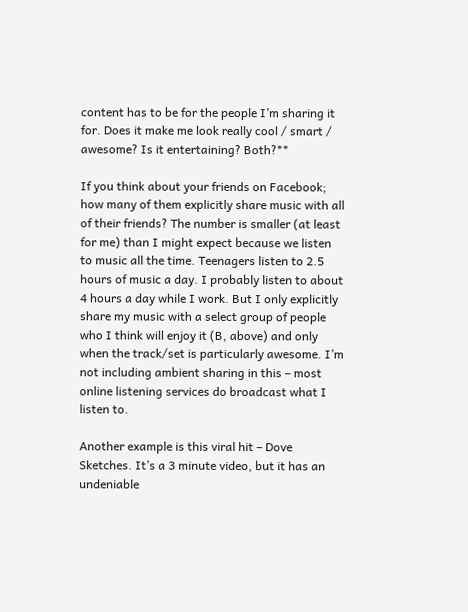content has to be for the people I’m sharing it for. Does it make me look really cool / smart / awesome? Is it entertaining? Both?**

If you think about your friends on Facebook; how many of them explicitly share music with all of their friends? The number is smaller (at least for me) than I might expect because we listen to music all the time. Teenagers listen to 2.5 hours of music a day. I probably listen to about 4 hours a day while I work. But I only explicitly share my music with a select group of people who I think will enjoy it (B, above) and only when the track/set is particularly awesome. I’m not including ambient sharing in this – most online listening services do broadcast what I listen to.

Another example is this viral hit – Dove Sketches. It’s a 3 minute video, but it has an undeniable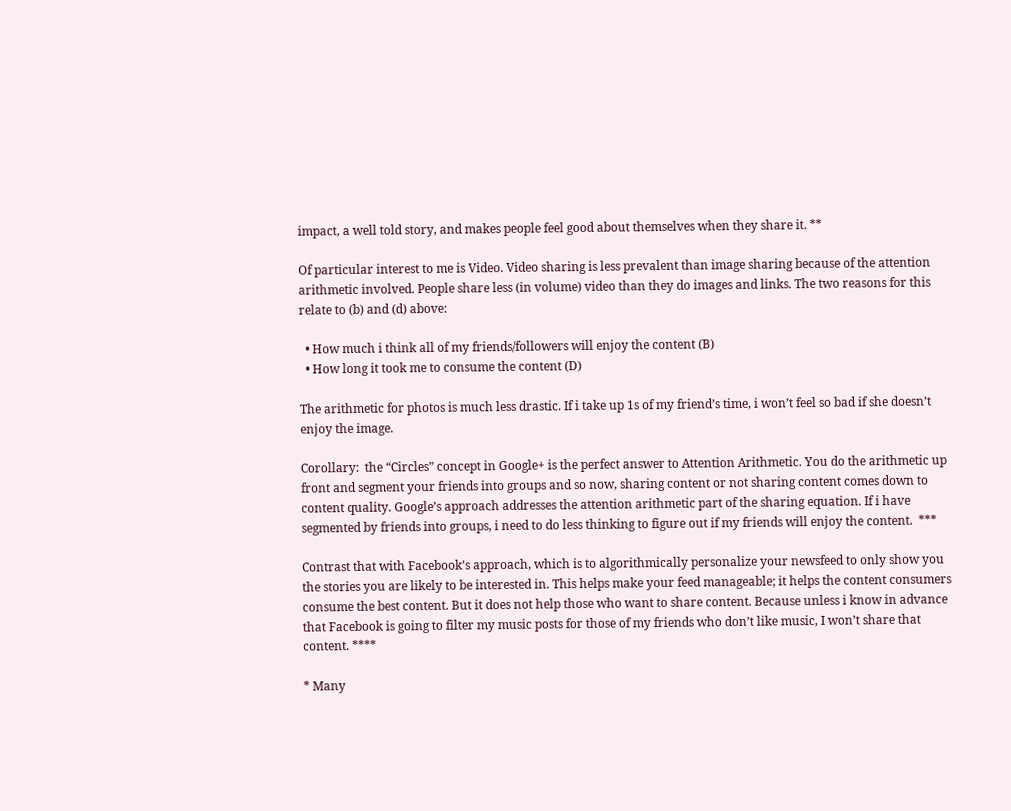impact, a well told story, and makes people feel good about themselves when they share it. **

Of particular interest to me is Video. Video sharing is less prevalent than image sharing because of the attention arithmetic involved. People share less (in volume) video than they do images and links. The two reasons for this relate to (b) and (d) above:

  • How much i think all of my friends/followers will enjoy the content (B)
  • How long it took me to consume the content (D)

The arithmetic for photos is much less drastic. If i take up 1s of my friend’s time, i won’t feel so bad if she doesn’t enjoy the image.

Corollary:  the “Circles” concept in Google+ is the perfect answer to Attention Arithmetic. You do the arithmetic up front and segment your friends into groups and so now, sharing content or not sharing content comes down to content quality. Google’s approach addresses the attention arithmetic part of the sharing equation. If i have segmented by friends into groups, i need to do less thinking to figure out if my friends will enjoy the content.  ***

Contrast that with Facebook’s approach, which is to algorithmically personalize your newsfeed to only show you the stories you are likely to be interested in. This helps make your feed manageable; it helps the content consumers consume the best content. But it does not help those who want to share content. Because unless i know in advance that Facebook is going to filter my music posts for those of my friends who don’t like music, I won’t share that content. ****

* Many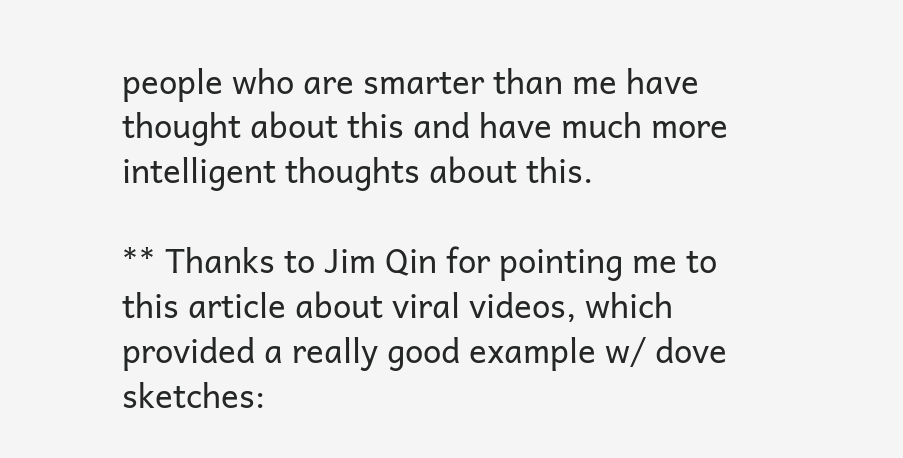people who are smarter than me have thought about this and have much more intelligent thoughts about this.

** Thanks to Jim Qin for pointing me to this article about viral videos, which provided a really good example w/ dove sketches: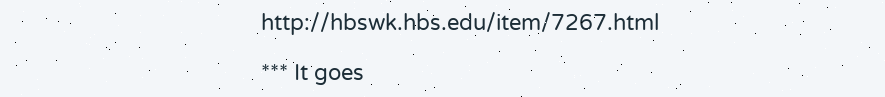http://hbswk.hbs.edu/item/7267.html

*** It goes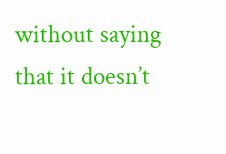without saying that it doesn’t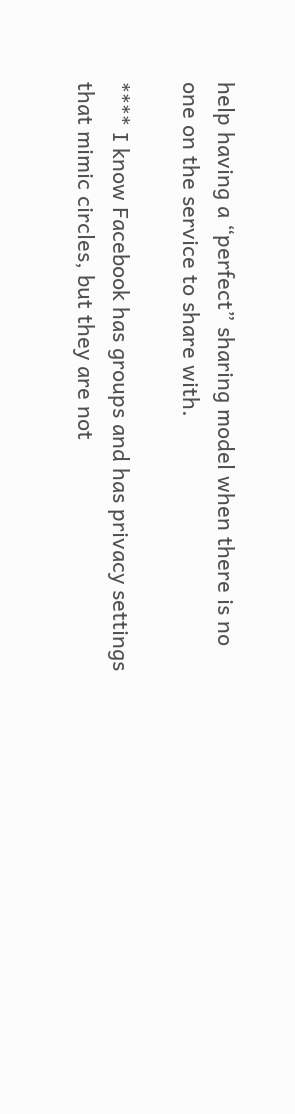help having a “perfect” sharing model when there is no one on the service to share with.

**** I know Facebook has groups and has privacy settings that mimic circles, but they are not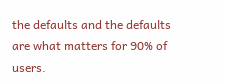the defaults and the defaults are what matters for 90% of users.